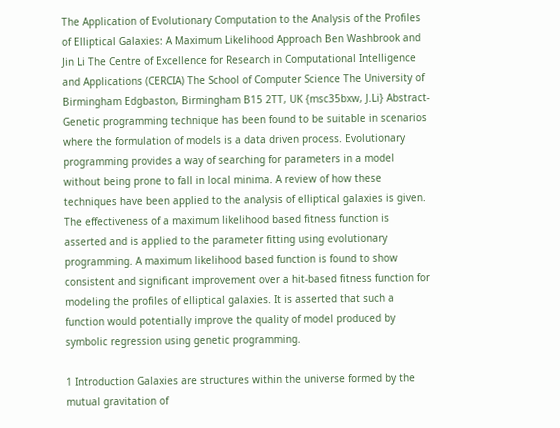The Application of Evolutionary Computation to the Analysis of the Profiles of Elliptical Galaxies: A Maximum Likelihood Approach Ben Washbrook and Jin Li The Centre of Excellence for Research in Computational Intelligence and Applications (CERCIA) The School of Computer Science The University of Birmingham Edgbaston, Birmingham B15 2TT, UK {msc35bxw, J.Li} Abstract- Genetic programming technique has been found to be suitable in scenarios where the formulation of models is a data driven process. Evolutionary programming provides a way of searching for parameters in a model without being prone to fall in local minima. A review of how these techniques have been applied to the analysis of elliptical galaxies is given. The effectiveness of a maximum likelihood based fitness function is asserted and is applied to the parameter fitting using evolutionary programming. A maximum likelihood based function is found to show consistent and significant improvement over a hit-based fitness function for modeling the profiles of elliptical galaxies. It is asserted that such a function would potentially improve the quality of model produced by symbolic regression using genetic programming.

1 Introduction Galaxies are structures within the universe formed by the mutual gravitation of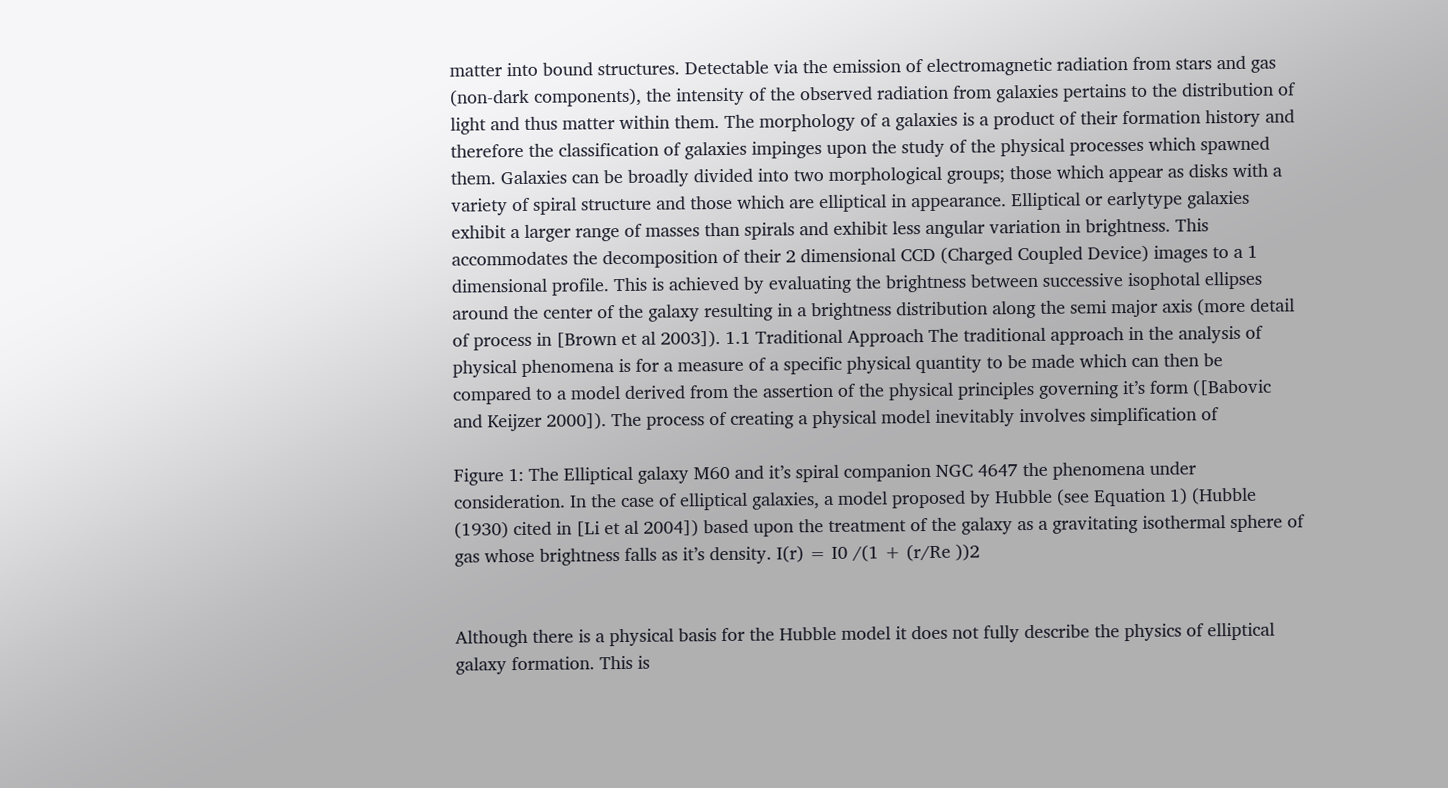matter into bound structures. Detectable via the emission of electromagnetic radiation from stars and gas (non-dark components), the intensity of the observed radiation from galaxies pertains to the distribution of light and thus matter within them. The morphology of a galaxies is a product of their formation history and therefore the classification of galaxies impinges upon the study of the physical processes which spawned them. Galaxies can be broadly divided into two morphological groups; those which appear as disks with a variety of spiral structure and those which are elliptical in appearance. Elliptical or earlytype galaxies exhibit a larger range of masses than spirals and exhibit less angular variation in brightness. This accommodates the decomposition of their 2 dimensional CCD (Charged Coupled Device) images to a 1 dimensional profile. This is achieved by evaluating the brightness between successive isophotal ellipses around the center of the galaxy resulting in a brightness distribution along the semi major axis (more detail of process in [Brown et al 2003]). 1.1 Traditional Approach The traditional approach in the analysis of physical phenomena is for a measure of a specific physical quantity to be made which can then be compared to a model derived from the assertion of the physical principles governing it’s form ([Babovic and Keijzer 2000]). The process of creating a physical model inevitably involves simplification of

Figure 1: The Elliptical galaxy M60 and it’s spiral companion NGC 4647 the phenomena under consideration. In the case of elliptical galaxies, a model proposed by Hubble (see Equation 1) (Hubble (1930) cited in [Li et al 2004]) based upon the treatment of the galaxy as a gravitating isothermal sphere of gas whose brightness falls as it’s density. I(r) = I0 /(1 + (r/Re ))2


Although there is a physical basis for the Hubble model it does not fully describe the physics of elliptical galaxy formation. This is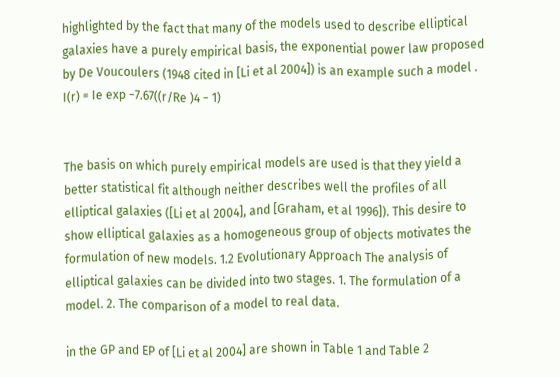highlighted by the fact that many of the models used to describe elliptical galaxies have a purely empirical basis, the exponential power law proposed by De Voucoulers (1948 cited in [Li et al 2004]) is an example such a model . I(r) = Ie exp −7.67((r/Re )4 − 1)


The basis on which purely empirical models are used is that they yield a better statistical fit although neither describes well the profiles of all elliptical galaxies ([Li et al 2004], and [Graham, et al 1996]). This desire to show elliptical galaxies as a homogeneous group of objects motivates the formulation of new models. 1.2 Evolutionary Approach The analysis of elliptical galaxies can be divided into two stages. 1. The formulation of a model. 2. The comparison of a model to real data.

in the GP and EP of [Li et al 2004] are shown in Table 1 and Table 2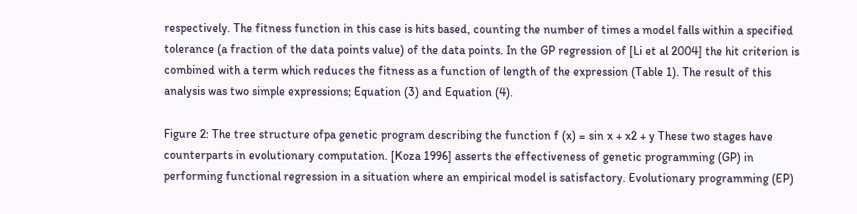respectively. The fitness function in this case is hits based, counting the number of times a model falls within a specified tolerance (a fraction of the data points value) of the data points. In the GP regression of [Li et al 2004] the hit criterion is combined with a term which reduces the fitness as a function of length of the expression (Table 1). The result of this analysis was two simple expressions; Equation (3) and Equation (4).

Figure 2: The tree structure ofpa genetic program describing the function f (x) = sin x + x2 + y These two stages have counterparts in evolutionary computation. [Koza 1996] asserts the effectiveness of genetic programming (GP) in performing functional regression in a situation where an empirical model is satisfactory. Evolutionary programming (EP)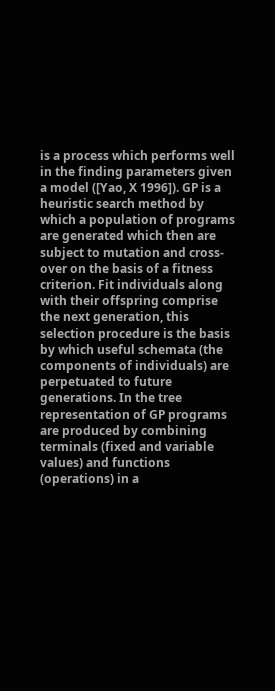is a process which performs well in the finding parameters given a model ([Yao, X 1996]). GP is a heuristic search method by which a population of programs are generated which then are subject to mutation and cross-over on the basis of a fitness criterion. Fit individuals along with their offspring comprise the next generation, this selection procedure is the basis by which useful schemata (the components of individuals) are perpetuated to future generations. In the tree representation of GP programs are produced by combining terminals (fixed and variable values) and functions (operations) in a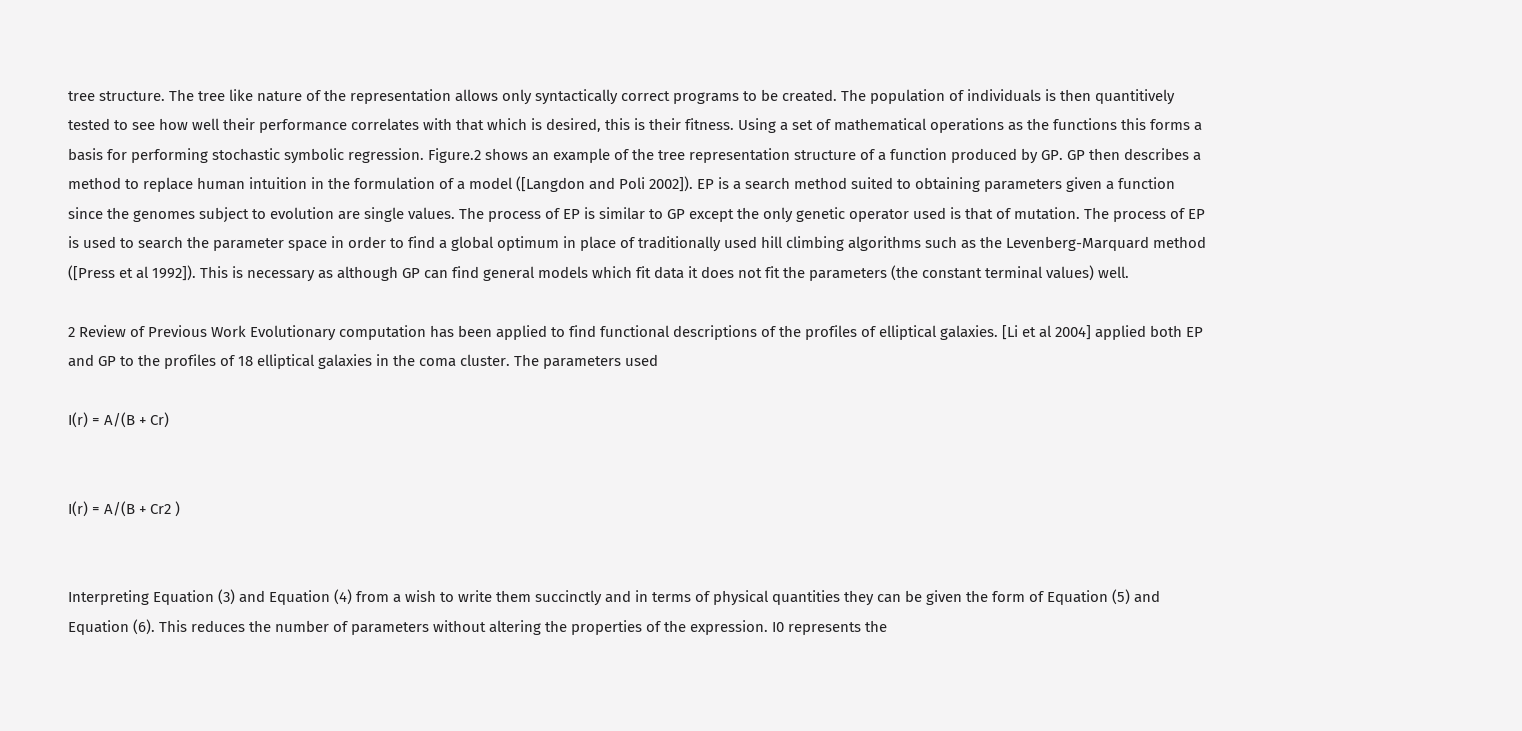tree structure. The tree like nature of the representation allows only syntactically correct programs to be created. The population of individuals is then quantitively tested to see how well their performance correlates with that which is desired, this is their fitness. Using a set of mathematical operations as the functions this forms a basis for performing stochastic symbolic regression. Figure.2 shows an example of the tree representation structure of a function produced by GP. GP then describes a method to replace human intuition in the formulation of a model ([Langdon and Poli 2002]). EP is a search method suited to obtaining parameters given a function since the genomes subject to evolution are single values. The process of EP is similar to GP except the only genetic operator used is that of mutation. The process of EP is used to search the parameter space in order to find a global optimum in place of traditionally used hill climbing algorithms such as the Levenberg-Marquard method ([Press et al 1992]). This is necessary as although GP can find general models which fit data it does not fit the parameters (the constant terminal values) well.

2 Review of Previous Work Evolutionary computation has been applied to find functional descriptions of the profiles of elliptical galaxies. [Li et al 2004] applied both EP and GP to the profiles of 18 elliptical galaxies in the coma cluster. The parameters used

I(r) = A/(B + Cr)


I(r) = A/(B + Cr2 )


Interpreting Equation (3) and Equation (4) from a wish to write them succinctly and in terms of physical quantities they can be given the form of Equation (5) and Equation (6). This reduces the number of parameters without altering the properties of the expression. I0 represents the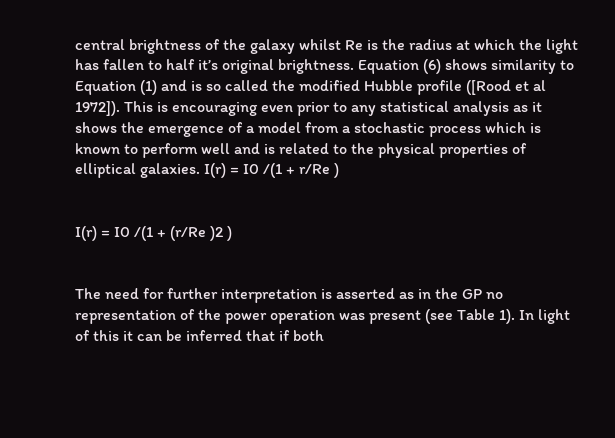central brightness of the galaxy whilst Re is the radius at which the light has fallen to half it’s original brightness. Equation (6) shows similarity to Equation (1) and is so called the modified Hubble profile ([Rood et al 1972]). This is encouraging even prior to any statistical analysis as it shows the emergence of a model from a stochastic process which is known to perform well and is related to the physical properties of elliptical galaxies. I(r) = I0 /(1 + r/Re )


I(r) = I0 /(1 + (r/Re )2 )


The need for further interpretation is asserted as in the GP no representation of the power operation was present (see Table 1). In light of this it can be inferred that if both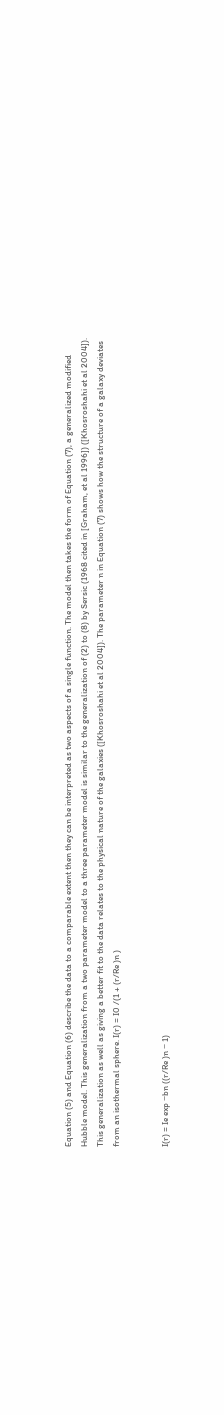Equation (5) and Equation (6) describe the data to a comparable extent then they can be interpreted as two aspects of a single function. The model then takes the form of Equation (7), a generalized modified Hubble model. This generalization from a two parameter model to a three parameter model is similar to the generalization of (2) to (8) by Sersic (1968 cited in [Graham, et al 1996]) ([Khosroshahi et al 2004]). This generalization as well as giving a better fit to the data relates to the physical nature of the galaxies ([Khosroshahi et al 2004]). The parameter n in Equation (7) shows how the structure of a galaxy deviates from an isothermal sphere. I(r) = I0 /(1 + (r/Re )n )


I(r) = Ie exp −bn ((r/Re )n − 1)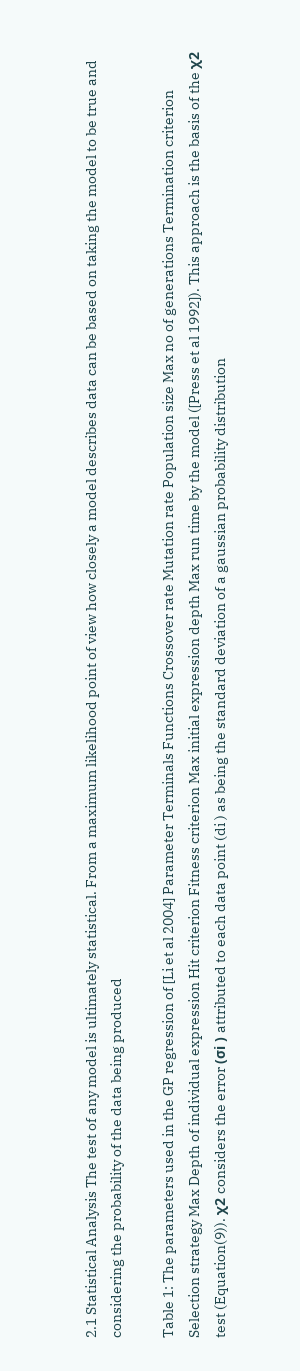2.1 Statistical Analysis The test of any model is ultimately statistical. From a maximum likelihood point of view how closely a model describes data can be based on taking the model to be true and considering the probability of the data being produced

Table 1: The parameters used in the GP regression of [Li et al 2004] Parameter Terminals Functions Crossover rate Mutation rate Population size Max no of generations Termination criterion Selection strategy Max Depth of individual expression Hit criterion Fitness criterion Max initial expression depth Max run time by the model ([Press et al 1992]). This approach is the basis of the χ2 test (Equation(9)). χ2 considers the error (σi ) attributed to each data point (di ) as being the standard deviation of a gaussian probability distribution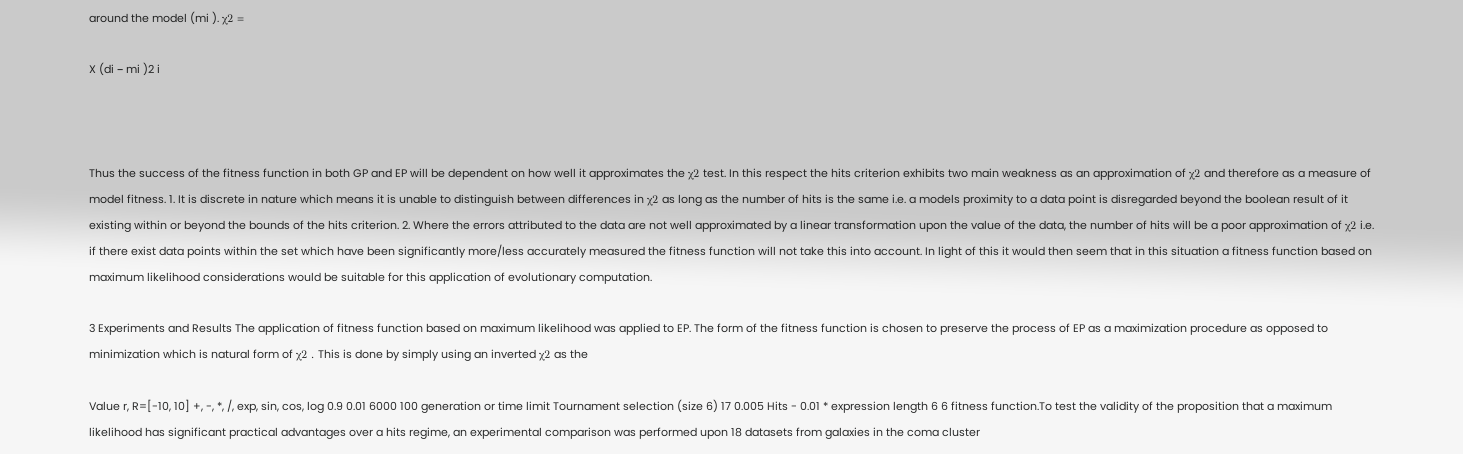around the model (mi ). χ2 =

X (di − mi )2 i



Thus the success of the fitness function in both GP and EP will be dependent on how well it approximates the χ2 test. In this respect the hits criterion exhibits two main weakness as an approximation of χ2 and therefore as a measure of model fitness. 1. It is discrete in nature which means it is unable to distinguish between differences in χ2 as long as the number of hits is the same i.e. a models proximity to a data point is disregarded beyond the boolean result of it existing within or beyond the bounds of the hits criterion. 2. Where the errors attributed to the data are not well approximated by a linear transformation upon the value of the data, the number of hits will be a poor approximation of χ2 i.e. if there exist data points within the set which have been significantly more/less accurately measured the fitness function will not take this into account. In light of this it would then seem that in this situation a fitness function based on maximum likelihood considerations would be suitable for this application of evolutionary computation.

3 Experiments and Results The application of fitness function based on maximum likelihood was applied to EP. The form of the fitness function is chosen to preserve the process of EP as a maximization procedure as opposed to minimization which is natural form of χ2 . This is done by simply using an inverted χ2 as the

Value r, R=[-10, 10] +, -, *, /, exp, sin, cos, log 0.9 0.01 6000 100 generation or time limit Tournament selection (size 6) 17 0.005 Hits - 0.01 * expression length 6 6 fitness function.To test the validity of the proposition that a maximum likelihood has significant practical advantages over a hits regime, an experimental comparison was performed upon 18 datasets from galaxies in the coma cluster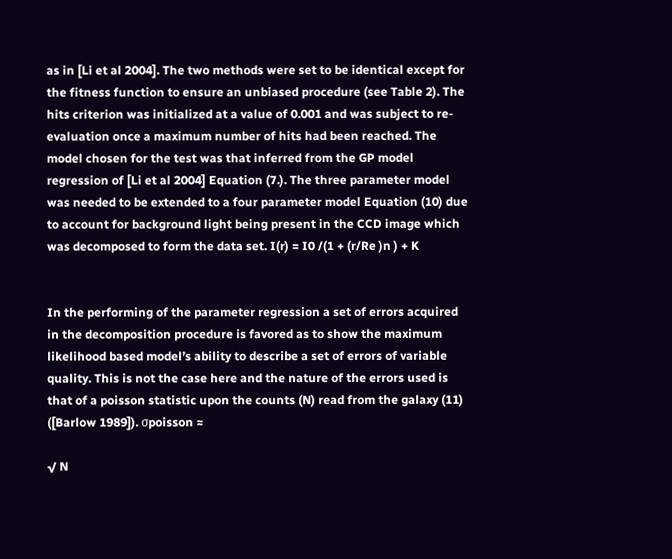as in [Li et al 2004]. The two methods were set to be identical except for the fitness function to ensure an unbiased procedure (see Table 2). The hits criterion was initialized at a value of 0.001 and was subject to re-evaluation once a maximum number of hits had been reached. The model chosen for the test was that inferred from the GP model regression of [Li et al 2004] Equation (7.). The three parameter model was needed to be extended to a four parameter model Equation (10) due to account for background light being present in the CCD image which was decomposed to form the data set. I(r) = I0 /(1 + (r/Re )n ) + K


In the performing of the parameter regression a set of errors acquired in the decomposition procedure is favored as to show the maximum likelihood based model’s ability to describe a set of errors of variable quality. This is not the case here and the nature of the errors used is that of a poisson statistic upon the counts (N) read from the galaxy (11) ([Barlow 1989]). σpoisson ≈

√ N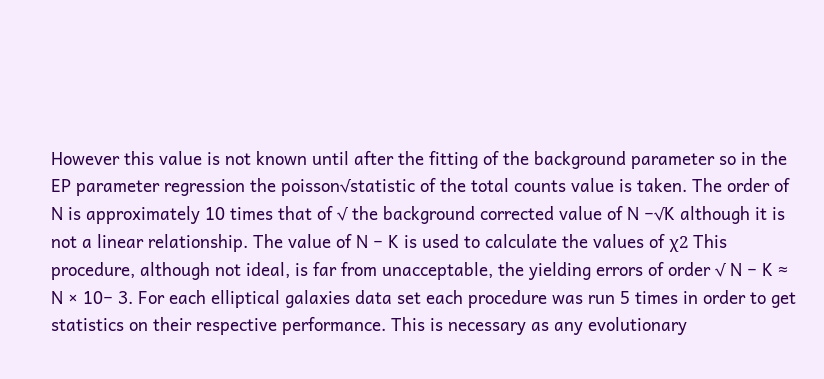However this value is not known until after the fitting of the background parameter so in the EP parameter regression the poisson√statistic of the total counts value is taken. The order of N is approximately 10 times that of √ the background corrected value of N −√K although it is not a linear relationship. The value of N − K is used to calculate the values of χ2 This procedure, although not ideal, is far from unacceptable, the yielding errors of order √ N − K ≈ N × 10− 3. For each elliptical galaxies data set each procedure was run 5 times in order to get statistics on their respective performance. This is necessary as any evolutionary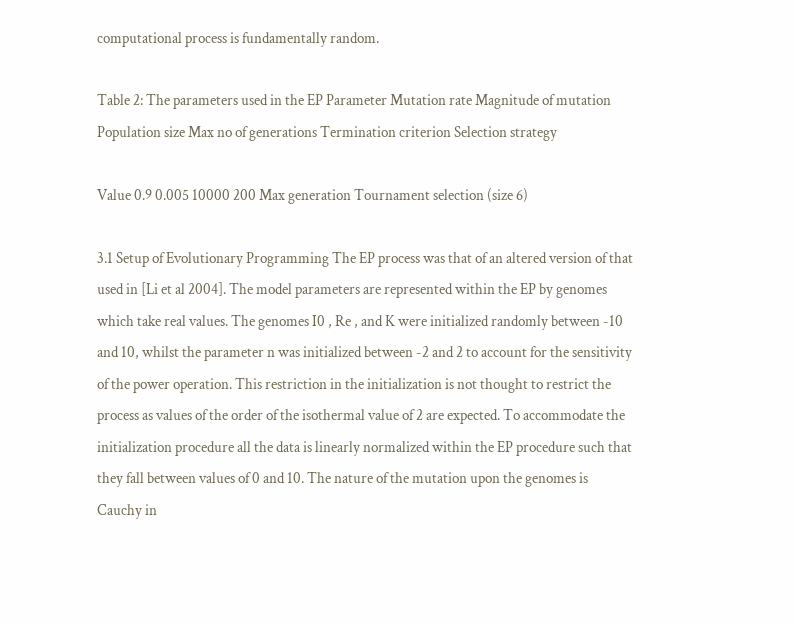computational process is fundamentally random.

Table 2: The parameters used in the EP Parameter Mutation rate Magnitude of mutation Population size Max no of generations Termination criterion Selection strategy

Value 0.9 0.005 10000 200 Max generation Tournament selection (size 6)

3.1 Setup of Evolutionary Programming The EP process was that of an altered version of that used in [Li et al 2004]. The model parameters are represented within the EP by genomes which take real values. The genomes I0 , Re , and K were initialized randomly between -10 and 10, whilst the parameter n was initialized between -2 and 2 to account for the sensitivity of the power operation. This restriction in the initialization is not thought to restrict the process as values of the order of the isothermal value of 2 are expected. To accommodate the initialization procedure all the data is linearly normalized within the EP procedure such that they fall between values of 0 and 10. The nature of the mutation upon the genomes is Cauchy in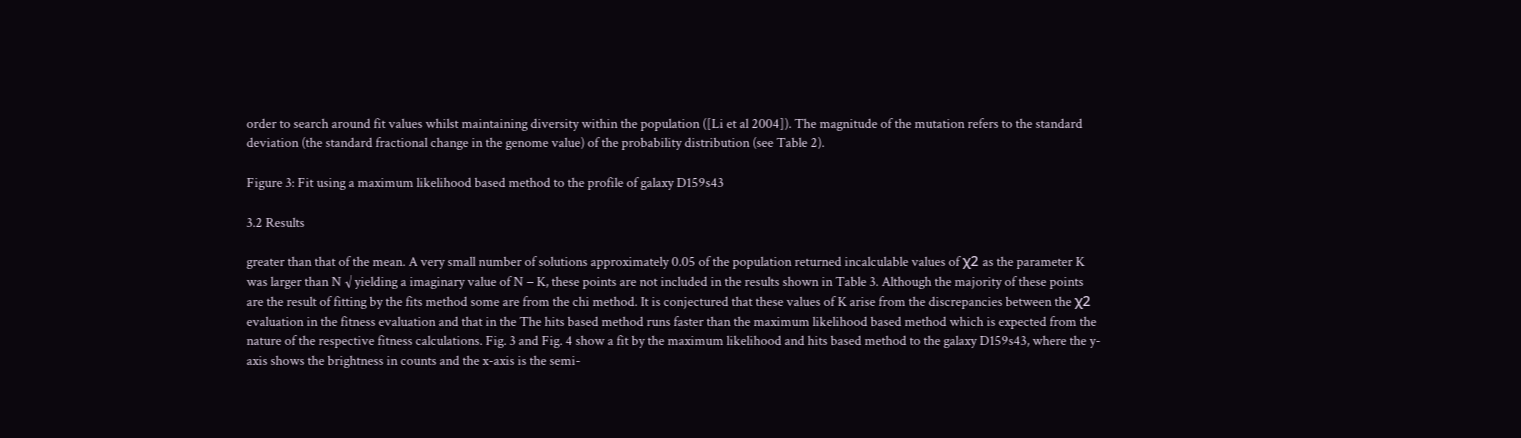order to search around fit values whilst maintaining diversity within the population ([Li et al 2004]). The magnitude of the mutation refers to the standard deviation (the standard fractional change in the genome value) of the probability distribution (see Table 2).

Figure 3: Fit using a maximum likelihood based method to the profile of galaxy D159s43

3.2 Results

greater than that of the mean. A very small number of solutions approximately 0.05 of the population returned incalculable values of χ2 as the parameter K was larger than N √ yielding a imaginary value of N − K, these points are not included in the results shown in Table 3. Although the majority of these points are the result of fitting by the fits method some are from the chi method. It is conjectured that these values of K arise from the discrepancies between the χ2 evaluation in the fitness evaluation and that in the The hits based method runs faster than the maximum likelihood based method which is expected from the nature of the respective fitness calculations. Fig. 3 and Fig. 4 show a fit by the maximum likelihood and hits based method to the galaxy D159s43, where the y-axis shows the brightness in counts and the x-axis is the semi-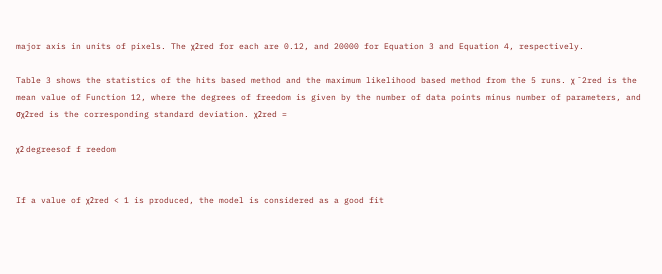major axis in units of pixels. The χ2red for each are 0.12, and 20000 for Equation 3 and Equation 4, respectively.

Table 3 shows the statistics of the hits based method and the maximum likelihood based method from the 5 runs. χ ¯2red is the mean value of Function 12, where the degrees of freedom is given by the number of data points minus number of parameters, and σχ2red is the corresponding standard deviation. χ2red =

χ2 degreesof f reedom


If a value of χ2red < 1 is produced, the model is considered as a good fit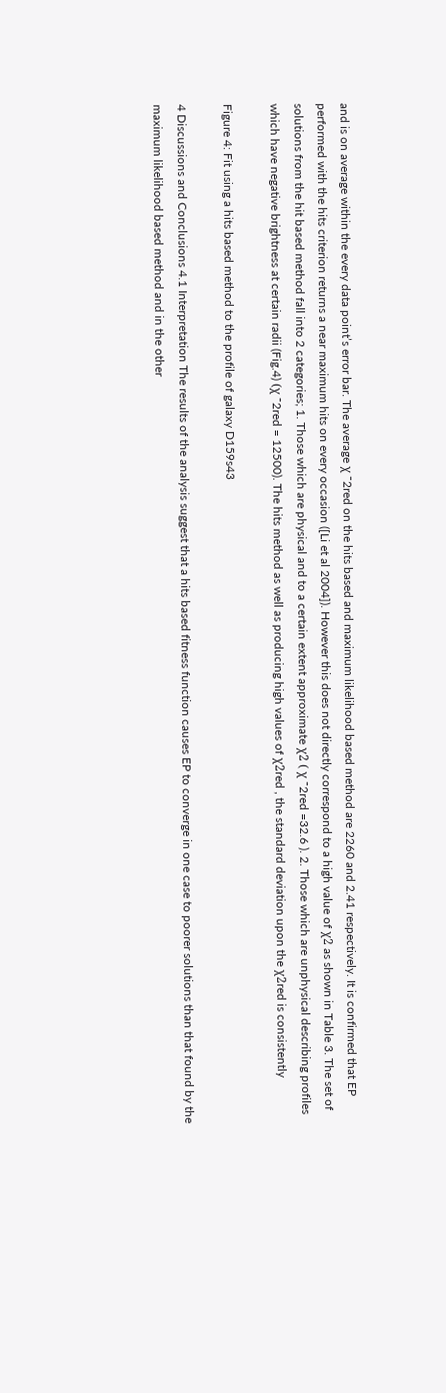and is on average within the every data point’s error bar. The average χ ¯2red on the hits based and maximum likelihood based method are 2260 and 2.41 respectively. It is confirmed that EP performed with the hits criterion returns a near maximum hits on every occasion ([Li et al 2004]). However this does not directly correspond to a high value of χ2 as shown in Table 3. The set of solutions from the hit based method fall into 2 categories; 1. Those which are physical and to a certain extent approximate χ2 ( χ ¯2red =32.6 ). 2. Those which are unphysical describing profiles which have negative brightness at certain radii (Fig.4) (χ ¯2red = 12500). The hits method as well as producing high values of χ2red , the standard deviation upon the χ2red is consistently

Figure 4: Fit using a hits based method to the profile of galaxy D159s43

4 Discussions and Conclusions 4.1 Interpretation The results of the analysis suggest that a hits based fitness function causes EP to converge in one case to poorer solutions than that found by the maximum likelihood based method and in the other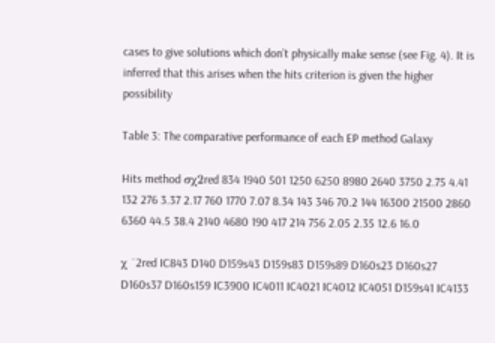cases to give solutions which don’t physically make sense (see Fig. 4). It is inferred that this arises when the hits criterion is given the higher possibility

Table 3: The comparative performance of each EP method Galaxy

Hits method σχ2red 834 1940 501 1250 6250 8980 2640 3750 2.75 4.41 132 276 3.37 2.17 760 1770 7.07 8.34 143 346 70.2 144 16300 21500 2860 6360 44.5 38.4 2140 4680 190 417 214 756 2.05 2.35 12.6 16.0

χ ¯2red IC843 D140 D159s43 D159s83 D159s89 D160s23 D160s27 D160s37 D160s159 IC3900 IC4011 IC4021 IC4012 IC4051 D159s41 IC4133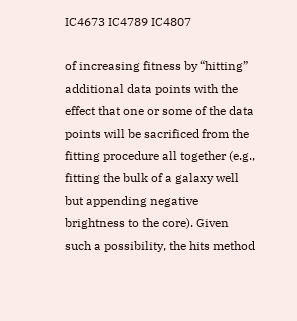IC4673 IC4789 IC4807

of increasing fitness by “hitting” additional data points with the effect that one or some of the data points will be sacrificed from the fitting procedure all together (e.g., fitting the bulk of a galaxy well but appending negative brightness to the core). Given such a possibility, the hits method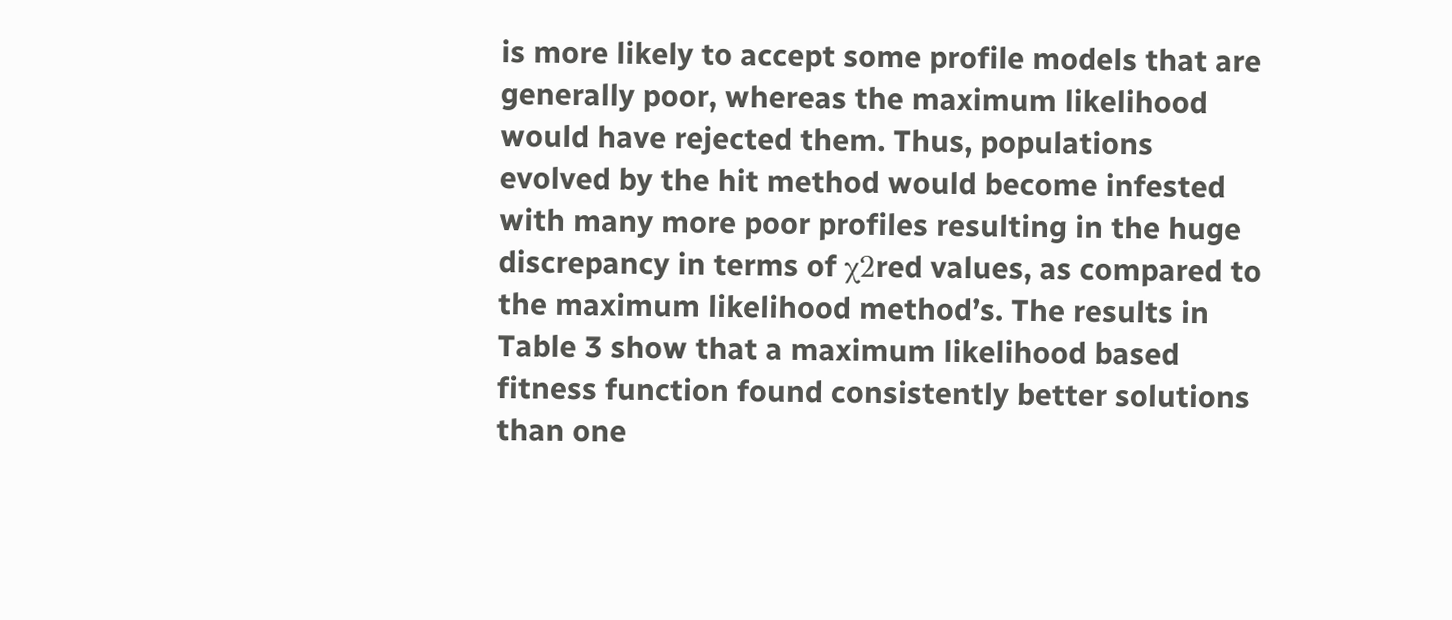is more likely to accept some profile models that are generally poor, whereas the maximum likelihood would have rejected them. Thus, populations evolved by the hit method would become infested with many more poor profiles resulting in the huge discrepancy in terms of χ2red values, as compared to the maximum likelihood method’s. The results in Table 3 show that a maximum likelihood based fitness function found consistently better solutions than one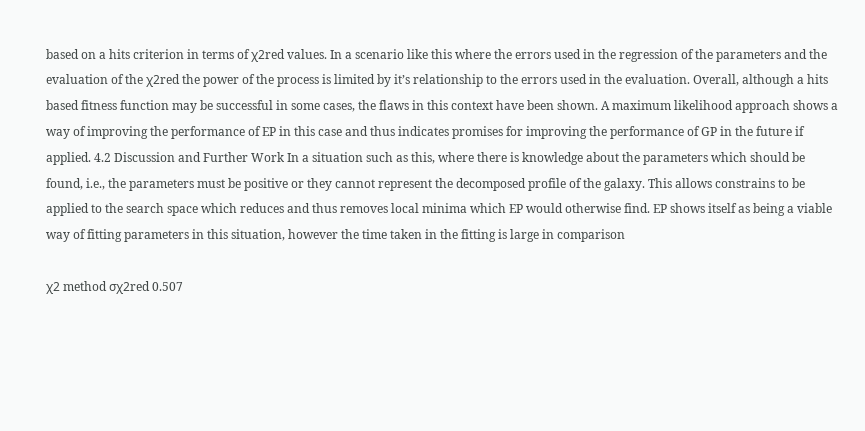based on a hits criterion in terms of χ2red values. In a scenario like this where the errors used in the regression of the parameters and the evaluation of the χ2red the power of the process is limited by it’s relationship to the errors used in the evaluation. Overall, although a hits based fitness function may be successful in some cases, the flaws in this context have been shown. A maximum likelihood approach shows a way of improving the performance of EP in this case and thus indicates promises for improving the performance of GP in the future if applied. 4.2 Discussion and Further Work In a situation such as this, where there is knowledge about the parameters which should be found, i.e., the parameters must be positive or they cannot represent the decomposed profile of the galaxy. This allows constrains to be applied to the search space which reduces and thus removes local minima which EP would otherwise find. EP shows itself as being a viable way of fitting parameters in this situation, however the time taken in the fitting is large in comparison

χ2 method σχ2red 0.507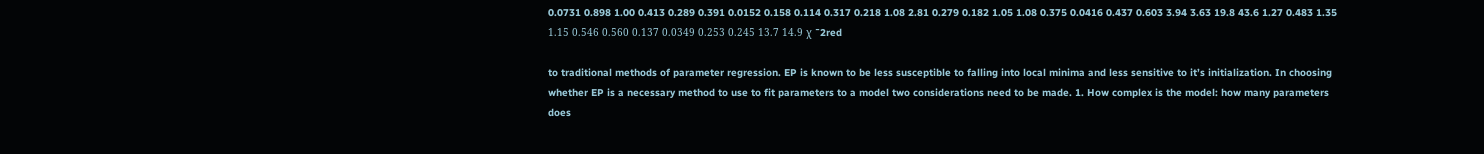0.0731 0.898 1.00 0.413 0.289 0.391 0.0152 0.158 0.114 0.317 0.218 1.08 2.81 0.279 0.182 1.05 1.08 0.375 0.0416 0.437 0.603 3.94 3.63 19.8 43.6 1.27 0.483 1.35 1.15 0.546 0.560 0.137 0.0349 0.253 0.245 13.7 14.9 χ ¯2red

to traditional methods of parameter regression. EP is known to be less susceptible to falling into local minima and less sensitive to it’s initialization. In choosing whether EP is a necessary method to use to fit parameters to a model two considerations need to be made. 1. How complex is the model: how many parameters does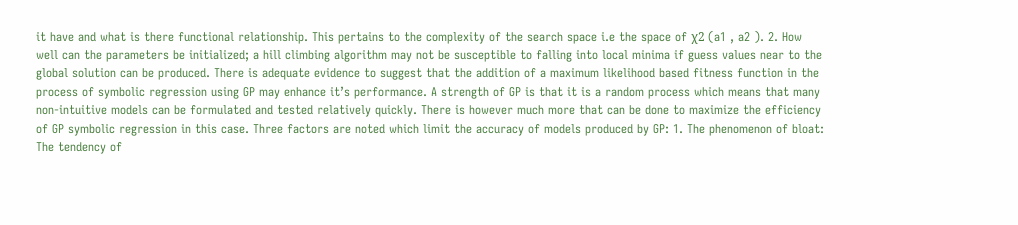it have and what is there functional relationship. This pertains to the complexity of the search space i.e the space of χ2 (a1 , a2 ). 2. How well can the parameters be initialized; a hill climbing algorithm may not be susceptible to falling into local minima if guess values near to the global solution can be produced. There is adequate evidence to suggest that the addition of a maximum likelihood based fitness function in the process of symbolic regression using GP may enhance it’s performance. A strength of GP is that it is a random process which means that many non-intuitive models can be formulated and tested relatively quickly. There is however much more that can be done to maximize the efficiency of GP symbolic regression in this case. Three factors are noted which limit the accuracy of models produced by GP: 1. The phenomenon of bloat: The tendency of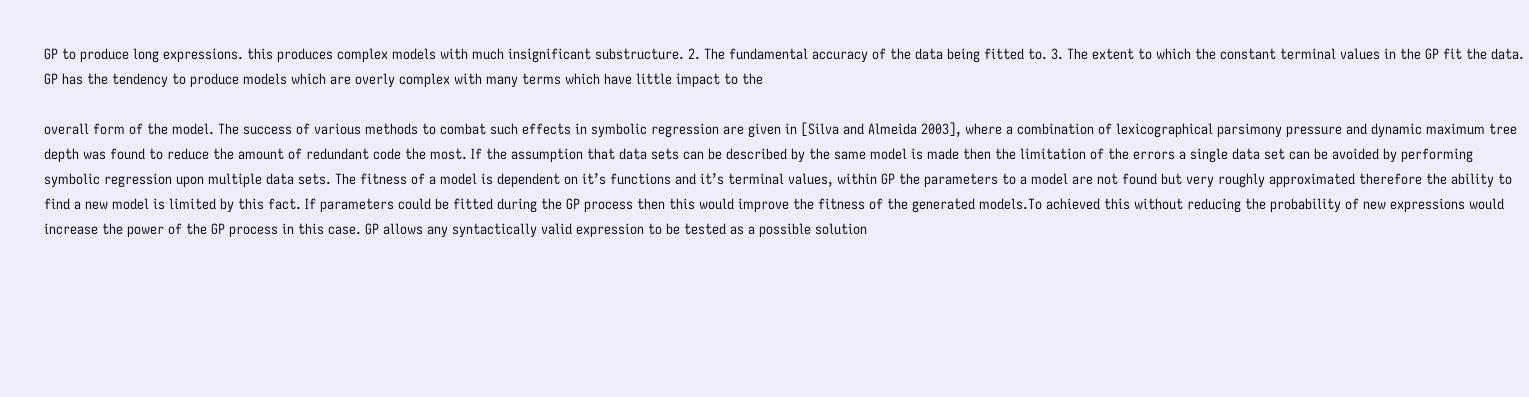GP to produce long expressions. this produces complex models with much insignificant substructure. 2. The fundamental accuracy of the data being fitted to. 3. The extent to which the constant terminal values in the GP fit the data. GP has the tendency to produce models which are overly complex with many terms which have little impact to the

overall form of the model. The success of various methods to combat such effects in symbolic regression are given in [Silva and Almeida 2003], where a combination of lexicographical parsimony pressure and dynamic maximum tree depth was found to reduce the amount of redundant code the most. If the assumption that data sets can be described by the same model is made then the limitation of the errors a single data set can be avoided by performing symbolic regression upon multiple data sets. The fitness of a model is dependent on it’s functions and it’s terminal values, within GP the parameters to a model are not found but very roughly approximated therefore the ability to find a new model is limited by this fact. If parameters could be fitted during the GP process then this would improve the fitness of the generated models.To achieved this without reducing the probability of new expressions would increase the power of the GP process in this case. GP allows any syntactically valid expression to be tested as a possible solution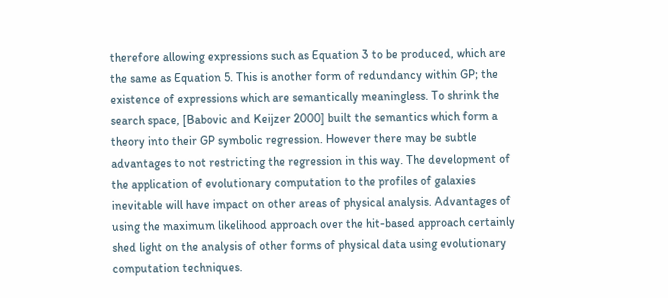therefore allowing expressions such as Equation 3 to be produced, which are the same as Equation 5. This is another form of redundancy within GP; the existence of expressions which are semantically meaningless. To shrink the search space, [Babovic and Keijzer 2000] built the semantics which form a theory into their GP symbolic regression. However there may be subtle advantages to not restricting the regression in this way. The development of the application of evolutionary computation to the profiles of galaxies inevitable will have impact on other areas of physical analysis. Advantages of using the maximum likelihood approach over the hit-based approach certainly shed light on the analysis of other forms of physical data using evolutionary computation techniques.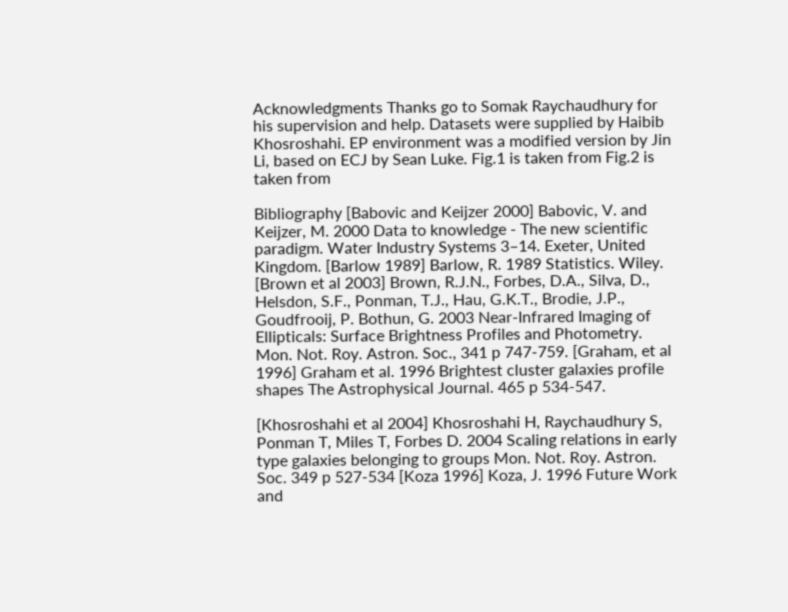Acknowledgments Thanks go to Somak Raychaudhury for his supervision and help. Datasets were supplied by Haibib Khosroshahi. EP environment was a modified version by Jin Li, based on ECJ by Sean Luke. Fig.1 is taken from Fig.2 is taken from

Bibliography [Babovic and Keijzer 2000] Babovic, V. and Keijzer, M. 2000 Data to knowledge - The new scientific paradigm. Water Industry Systems 3–14. Exeter, United Kingdom. [Barlow 1989] Barlow, R. 1989 Statistics. Wiley. [Brown et al 2003] Brown, R.J.N., Forbes, D.A., Silva, D., Helsdon, S.F., Ponman, T.J., Hau, G.K.T., Brodie, J.P., Goudfrooij, P. Bothun, G. 2003 Near-Infrared Imaging of Ellipticals: Surface Brightness Profiles and Photometry. Mon. Not. Roy. Astron. Soc., 341 p 747-759. [Graham, et al 1996] Graham et al. 1996 Brightest cluster galaxies profile shapes The Astrophysical Journal. 465 p 534-547.

[Khosroshahi et al 2004] Khosroshahi H, Raychaudhury S, Ponman T, Miles T, Forbes D. 2004 Scaling relations in early type galaxies belonging to groups Mon. Not. Roy. Astron. Soc. 349 p 527-534 [Koza 1996] Koza, J. 1996 Future Work and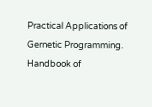Practical Applications of Gernetic Programming. Handbook of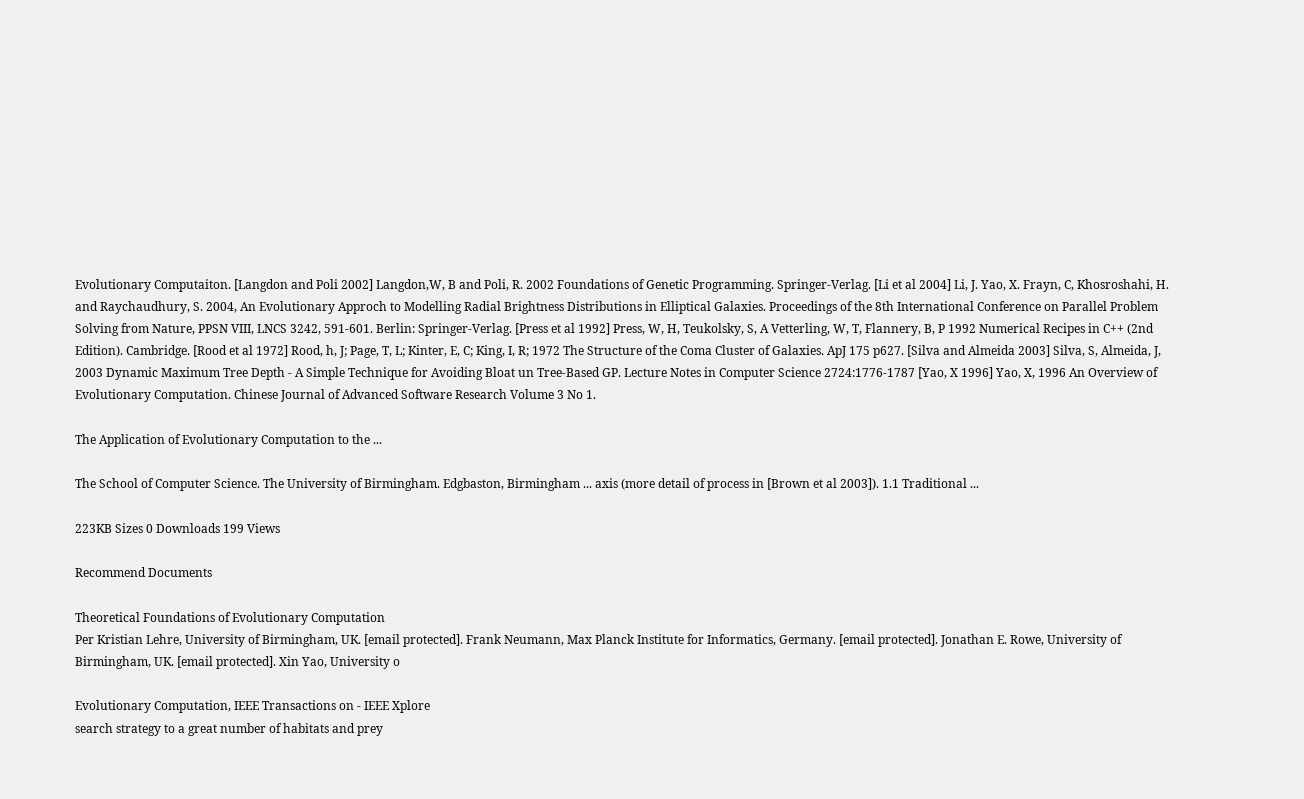Evolutionary Computaiton. [Langdon and Poli 2002] Langdon,W, B and Poli, R. 2002 Foundations of Genetic Programming. Springer-Verlag. [Li et al 2004] Li, J. Yao, X. Frayn, C, Khosroshahi, H. and Raychaudhury, S. 2004, An Evolutionary Approch to Modelling Radial Brightness Distributions in Elliptical Galaxies. Proceedings of the 8th International Conference on Parallel Problem Solving from Nature, PPSN VIII, LNCS 3242, 591-601. Berlin: Springer-Verlag. [Press et al 1992] Press, W, H, Teukolsky, S, A Vetterling, W, T, Flannery, B, P 1992 Numerical Recipes in C++ (2nd Edition). Cambridge. [Rood et al 1972] Rood, h, J; Page, T, L; Kinter, E, C; King, I, R; 1972 The Structure of the Coma Cluster of Galaxies. ApJ 175 p627. [Silva and Almeida 2003] Silva, S, Almeida, J, 2003 Dynamic Maximum Tree Depth - A Simple Technique for Avoiding Bloat un Tree-Based GP. Lecture Notes in Computer Science 2724:1776-1787 [Yao, X 1996] Yao, X, 1996 An Overview of Evolutionary Computation. Chinese Journal of Advanced Software Research Volume 3 No 1.

The Application of Evolutionary Computation to the ...

The School of Computer Science. The University of Birmingham. Edgbaston, Birmingham ... axis (more detail of process in [Brown et al 2003]). 1.1 Traditional ...

223KB Sizes 0 Downloads 199 Views

Recommend Documents

Theoretical Foundations of Evolutionary Computation
Per Kristian Lehre, University of Birmingham, UK. [email protected]. Frank Neumann, Max Planck Institute for Informatics, Germany. [email protected]. Jonathan E. Rowe, University of Birmingham, UK. [email protected]. Xin Yao, University o

Evolutionary Computation, IEEE Transactions on - IEEE Xplore
search strategy to a great number of habitats and prey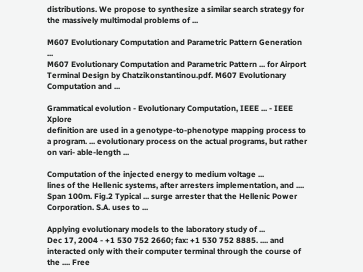distributions. We propose to synthesize a similar search strategy for the massively multimodal problems of ...

M607 Evolutionary Computation and Parametric Pattern Generation ...
M607 Evolutionary Computation and Parametric Pattern ... for Airport Terminal Design by Chatzikonstantinou.pdf. M607 Evolutionary Computation and ...

Grammatical evolution - Evolutionary Computation, IEEE ... - IEEE Xplore
definition are used in a genotype-to-phenotype mapping process to a program. ... evolutionary process on the actual programs, but rather on vari- able-length ...

Computation of the injected energy to medium voltage ...
lines of the Hellenic systems, after arresters implementation, and .... Span 100m. Fig.2 Typical ... surge arrester that the Hellenic Power Corporation. S.A. uses to ...

Applying evolutionary models to the laboratory study of ...
Dec 17, 2004 - +1 530 752 2660; fax: +1 530 752 8885. .... and interacted only with their computer terminal through the course of the .... Free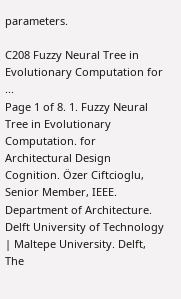parameters.

C208 Fuzzy Neural Tree in Evolutionary Computation for ...
Page 1 of 8. 1. Fuzzy Neural Tree in Evolutionary Computation. for Architectural Design Cognition. Özer Ciftcioglu, Senior Member, IEEE. Department of Architecture. Delft University of Technology | Maltepe University. Delft, The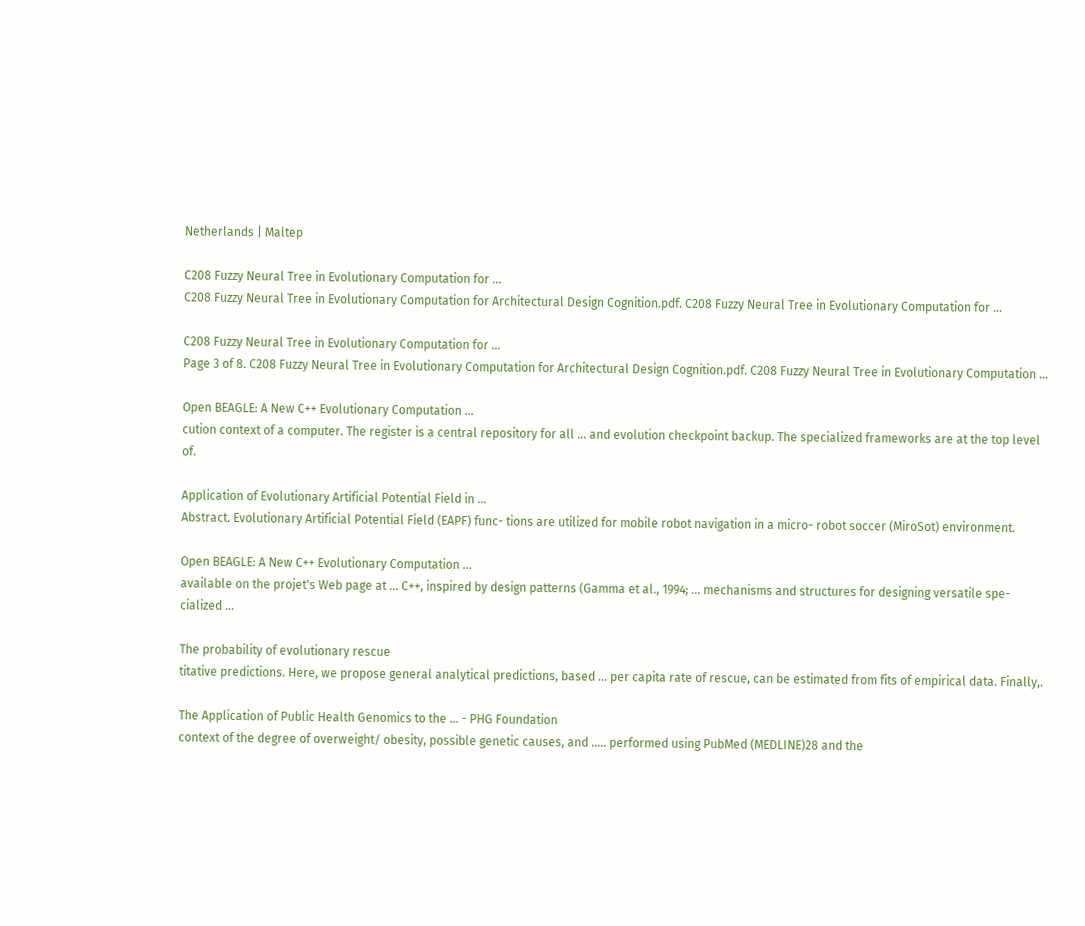Netherlands | Maltep

C208 Fuzzy Neural Tree in Evolutionary Computation for ...
C208 Fuzzy Neural Tree in Evolutionary Computation for Architectural Design Cognition.pdf. C208 Fuzzy Neural Tree in Evolutionary Computation for ...

C208 Fuzzy Neural Tree in Evolutionary Computation for ...
Page 3 of 8. C208 Fuzzy Neural Tree in Evolutionary Computation for Architectural Design Cognition.pdf. C208 Fuzzy Neural Tree in Evolutionary Computation ...

Open BEAGLE: A New C++ Evolutionary Computation ...
cution context of a computer. The register is a central repository for all ... and evolution checkpoint backup. The specialized frameworks are at the top level of.

Application of Evolutionary Artificial Potential Field in ...
Abstract. Evolutionary Artificial Potential Field (EAPF) func- tions are utilized for mobile robot navigation in a micro- robot soccer (MiroSot) environment.

Open BEAGLE: A New C++ Evolutionary Computation ...
available on the projet's Web page at ... C++, inspired by design patterns (Gamma et al., 1994; ... mechanisms and structures for designing versatile spe- cialized ...

The probability of evolutionary rescue
titative predictions. Here, we propose general analytical predictions, based ... per capita rate of rescue, can be estimated from fits of empirical data. Finally,.

The Application of Public Health Genomics to the ... - PHG Foundation
context of the degree of overweight/ obesity, possible genetic causes, and ..... performed using PubMed (MEDLINE)28 and the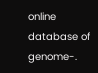online database of genome-.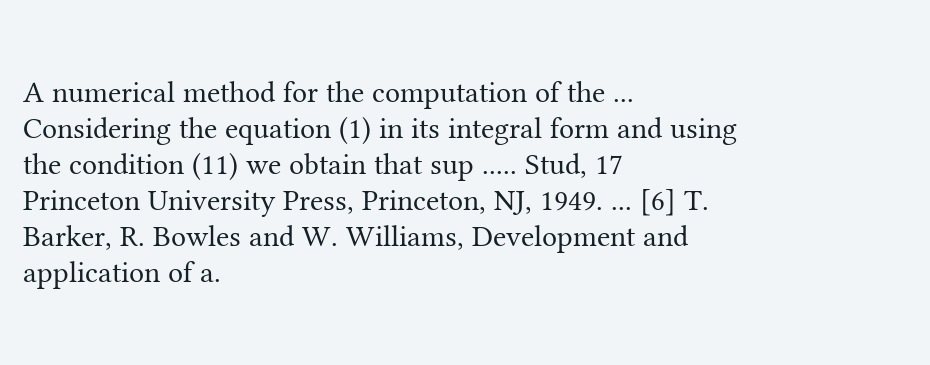A numerical method for the computation of the ...
Considering the equation (1) in its integral form and using the condition (11) we obtain that sup ..... Stud, 17 Princeton University Press, Princeton, NJ, 1949. ... [6] T. Barker, R. Bowles and W. Williams, Development and application of a.